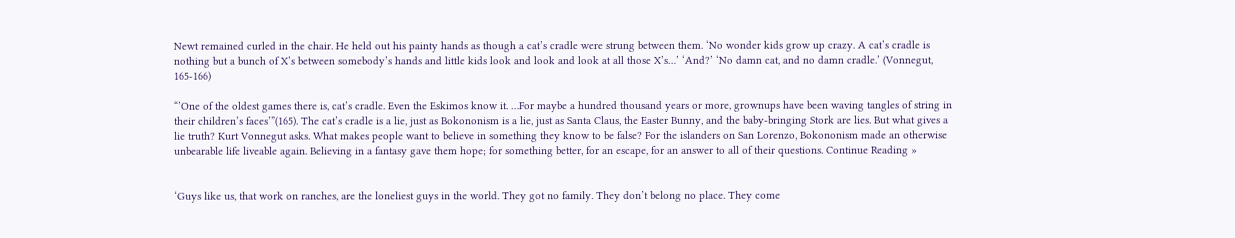Newt remained curled in the chair. He held out his painty hands as though a cat’s cradle were strung between them. ‘No wonder kids grow up crazy. A cat’s cradle is nothing but a bunch of X’s between somebody’s hands and little kids look and look and look at all those X’s…’ ‘And?’ ‘No damn cat, and no damn cradle.’ (Vonnegut, 165-166)

“’One of the oldest games there is, cat’s cradle. Even the Eskimos know it. …For maybe a hundred thousand years or more, grownups have been waving tangles of string in their children’s faces’”(165). The cat’s cradle is a lie, just as Bokononism is a lie, just as Santa Claus, the Easter Bunny, and the baby-bringing Stork are lies. But what gives a lie truth? Kurt Vonnegut asks. What makes people want to believe in something they know to be false? For the islanders on San Lorenzo, Bokononism made an otherwise unbearable life liveable again. Believing in a fantasy gave them hope; for something better, for an escape, for an answer to all of their questions. Continue Reading »


‘Guys like us, that work on ranches, are the loneliest guys in the world. They got no family. They don’t belong no place. They come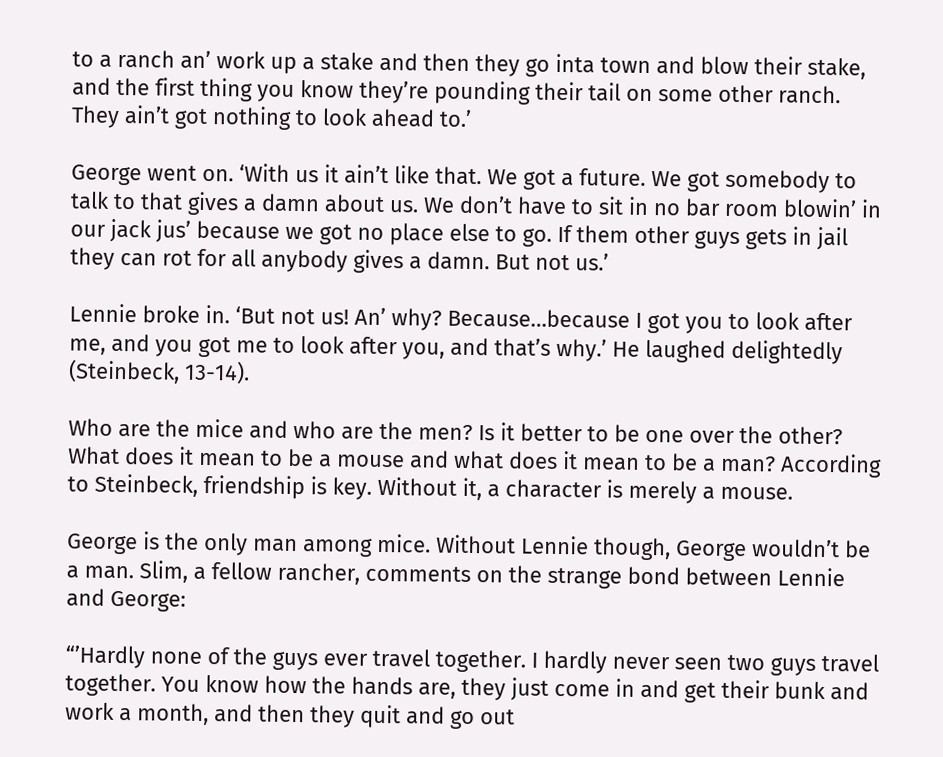to a ranch an’ work up a stake and then they go inta town and blow their stake, and the first thing you know they’re pounding their tail on some other ranch. They ain’t got nothing to look ahead to.’

George went on. ‘With us it ain’t like that. We got a future. We got somebody to talk to that gives a damn about us. We don’t have to sit in no bar room blowin’ in our jack jus’ because we got no place else to go. If them other guys gets in jail they can rot for all anybody gives a damn. But not us.’

Lennie broke in. ‘But not us! An’ why? Because…because I got you to look after me, and you got me to look after you, and that’s why.’ He laughed delightedly (Steinbeck, 13-14).

Who are the mice and who are the men? Is it better to be one over the other? What does it mean to be a mouse and what does it mean to be a man? According to Steinbeck, friendship is key. Without it, a character is merely a mouse.

George is the only man among mice. Without Lennie though, George wouldn’t be a man. Slim, a fellow rancher, comments on the strange bond between Lennie and George:

“’Hardly none of the guys ever travel together. I hardly never seen two guys travel together. You know how the hands are, they just come in and get their bunk and work a month, and then they quit and go out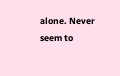alone. Never seem to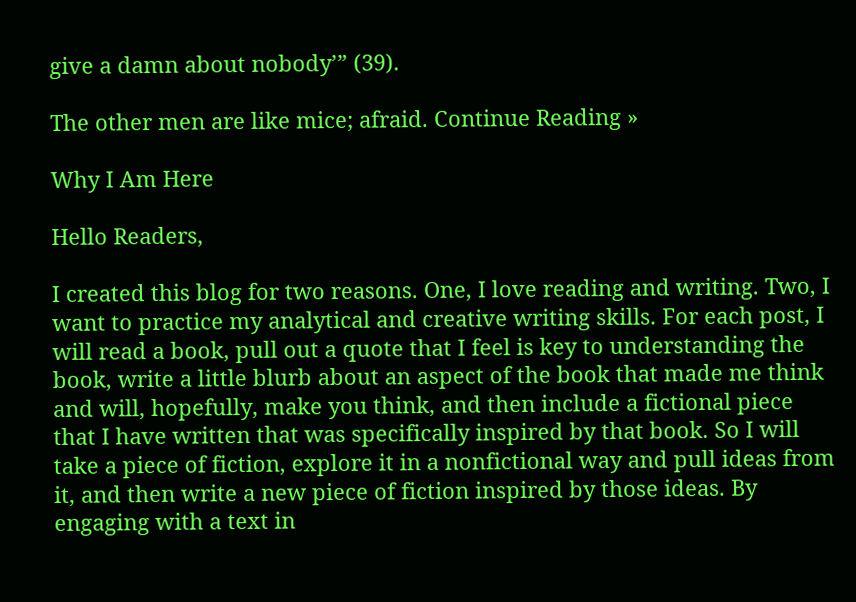give a damn about nobody’” (39).

The other men are like mice; afraid. Continue Reading »

Why I Am Here

Hello Readers,

I created this blog for two reasons. One, I love reading and writing. Two, I want to practice my analytical and creative writing skills. For each post, I will read a book, pull out a quote that I feel is key to understanding the book, write a little blurb about an aspect of the book that made me think and will, hopefully, make you think, and then include a fictional piece that I have written that was specifically inspired by that book. So I will take a piece of fiction, explore it in a nonfictional way and pull ideas from it, and then write a new piece of fiction inspired by those ideas. By engaging with a text in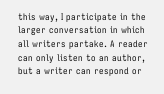this way, I participate in the larger conversation in which all writers partake. A reader can only listen to an author, but a writer can respond or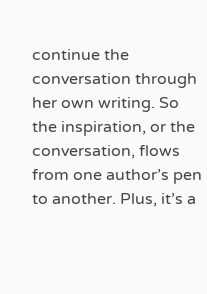continue the conversation through her own writing. So the inspiration, or the conversation, flows from one author’s pen to another. Plus, it’s a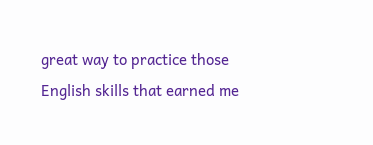great way to practice those English skills that earned me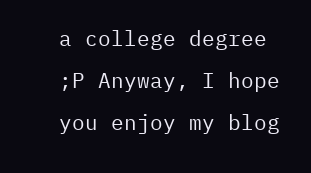a college degree ;P Anyway, I hope you enjoy my blog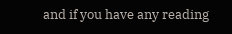and if you have any reading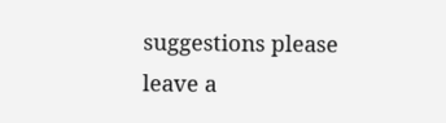suggestions please leave a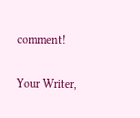comment!

Your Writer,